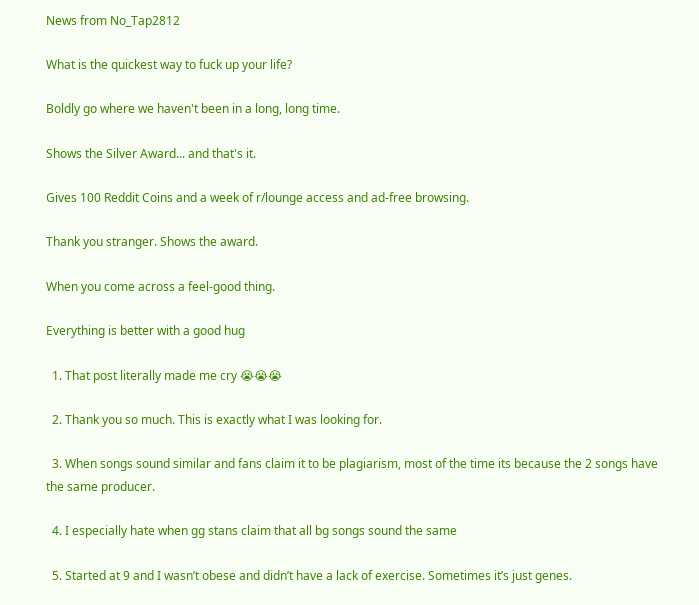News from No_Tap2812

What is the quickest way to fuck up your life?

Boldly go where we haven't been in a long, long time.

Shows the Silver Award... and that's it.

Gives 100 Reddit Coins and a week of r/lounge access and ad-free browsing.

Thank you stranger. Shows the award.

When you come across a feel-good thing.

Everything is better with a good hug

  1. That post literally made me cry 😭😭😭

  2. Thank you so much. This is exactly what I was looking for.

  3. When songs sound similar and fans claim it to be plagiarism, most of the time its because the 2 songs have the same producer.

  4. I especially hate when gg stans claim that all bg songs sound the same

  5. Started at 9 and I wasn’t obese and didn’t have a lack of exercise. Sometimes it’s just genes.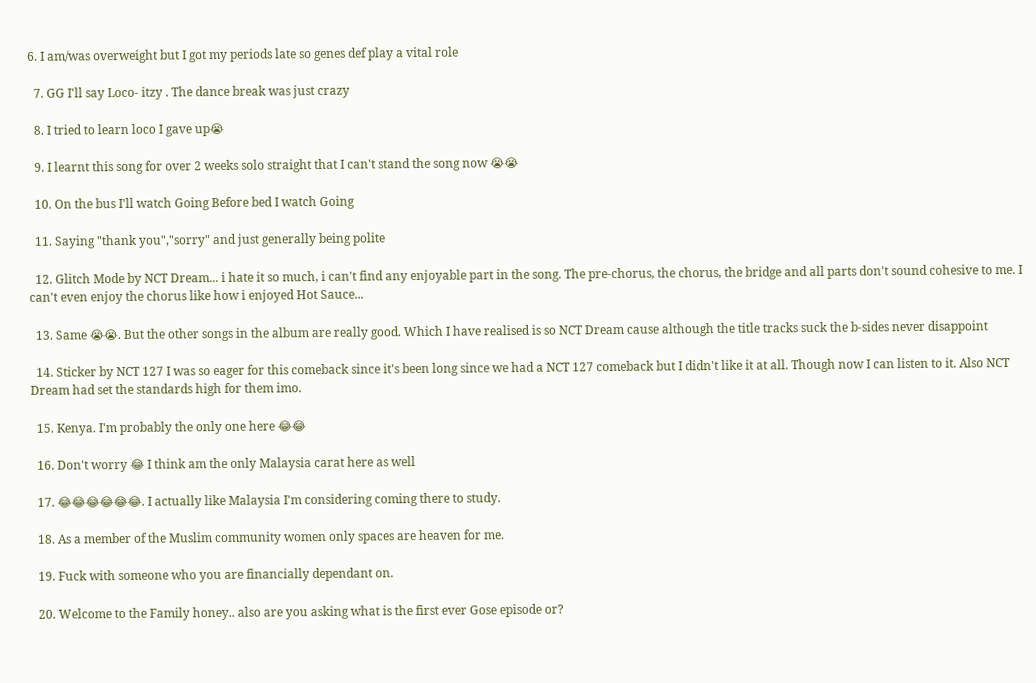6. I am/was overweight but I got my periods late so genes def play a vital role

  7. GG I'll say Loco- itzy . The dance break was just crazy

  8. I tried to learn loco I gave up😭

  9. I learnt this song for over 2 weeks solo straight that I can't stand the song now 😭😭

  10. On the bus I'll watch Going Before bed I watch Going

  11. Saying "thank you","sorry" and just generally being polite

  12. Glitch Mode by NCT Dream... i hate it so much, i can't find any enjoyable part in the song. The pre-chorus, the chorus, the bridge and all parts don't sound cohesive to me. I can't even enjoy the chorus like how i enjoyed Hot Sauce...

  13. Same 😭😭. But the other songs in the album are really good. Which I have realised is so NCT Dream cause although the title tracks suck the b-sides never disappoint

  14. Sticker by NCT 127 I was so eager for this comeback since it's been long since we had a NCT 127 comeback but I didn't like it at all. Though now I can listen to it. Also NCT Dream had set the standards high for them imo.

  15. Kenya. I'm probably the only one here 😂😂

  16. Don't worry 😂 I think am the only Malaysia carat here as well

  17. 😂😂😂😂😂😂. I actually like Malaysia I'm considering coming there to study.

  18. As a member of the Muslim community women only spaces are heaven for me.

  19. Fuck with someone who you are financially dependant on.

  20. Welcome to the Family honey.. also are you asking what is the first ever Gose episode or?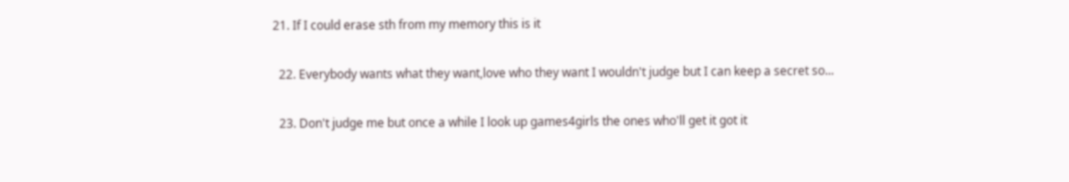21. If I could erase sth from my memory this is it

  22. Everybody wants what they want,love who they want I wouldn't judge but I can keep a secret so...

  23. Don't judge me but once a while I look up games4girls the ones who'll get it got it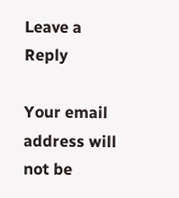Leave a Reply

Your email address will not be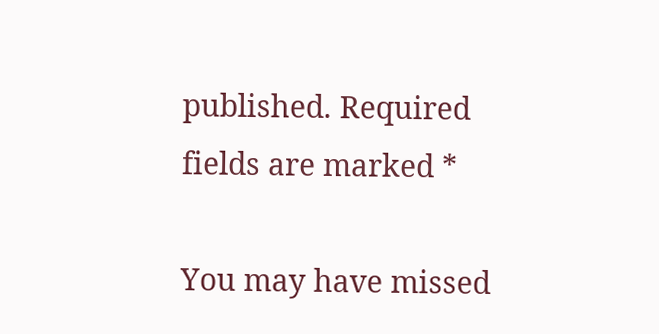published. Required fields are marked *

You may have missed